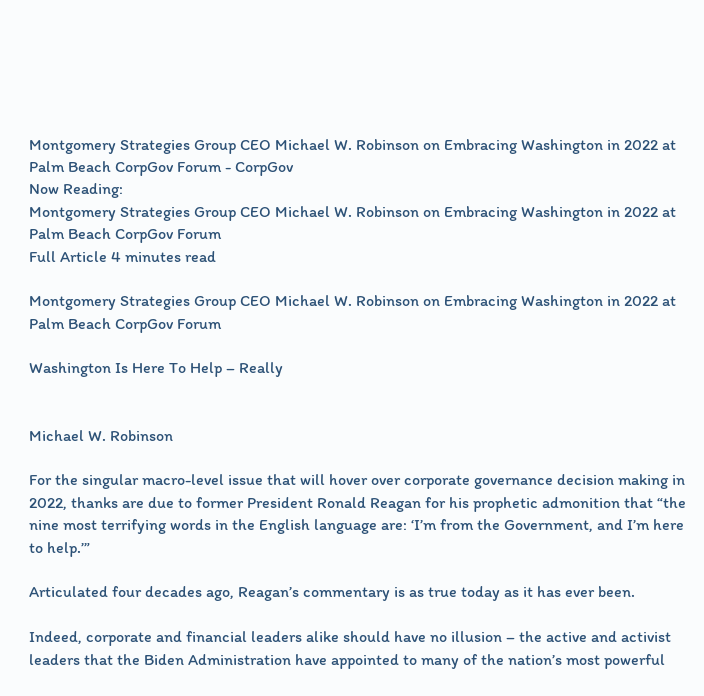Montgomery Strategies Group CEO Michael W. Robinson on Embracing Washington in 2022 at Palm Beach CorpGov Forum - CorpGov
Now Reading:
Montgomery Strategies Group CEO Michael W. Robinson on Embracing Washington in 2022 at Palm Beach CorpGov Forum
Full Article 4 minutes read

Montgomery Strategies Group CEO Michael W. Robinson on Embracing Washington in 2022 at Palm Beach CorpGov Forum

Washington Is Here To Help – Really


Michael W. Robinson

For the singular macro-level issue that will hover over corporate governance decision making in 2022, thanks are due to former President Ronald Reagan for his prophetic admonition that “the nine most terrifying words in the English language are: ‘I’m from the Government, and I’m here to help.’”

Articulated four decades ago, Reagan’s commentary is as true today as it has ever been.

Indeed, corporate and financial leaders alike should have no illusion – the active and activist leaders that the Biden Administration have appointed to many of the nation’s most powerful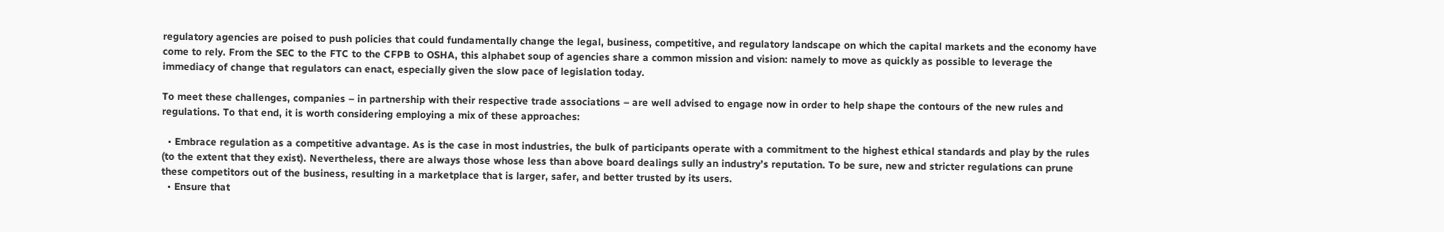regulatory agencies are poised to push policies that could fundamentally change the legal, business, competitive, and regulatory landscape on which the capital markets and the economy have come to rely. From the SEC to the FTC to the CFPB to OSHA, this alphabet soup of agencies share a common mission and vision: namely to move as quickly as possible to leverage the immediacy of change that regulators can enact, especially given the slow pace of legislation today.

To meet these challenges, companies – in partnership with their respective trade associations – are well advised to engage now in order to help shape the contours of the new rules and regulations. To that end, it is worth considering employing a mix of these approaches:

  • Embrace regulation as a competitive advantage. As is the case in most industries, the bulk of participants operate with a commitment to the highest ethical standards and play by the rules (to the extent that they exist). Nevertheless, there are always those whose less than above board dealings sully an industry’s reputation. To be sure, new and stricter regulations can prune these competitors out of the business, resulting in a marketplace that is larger, safer, and better trusted by its users.
  • Ensure that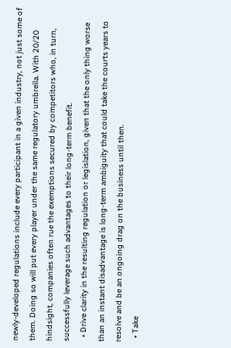newly-developed regulations include every participant in a given industry, not just some of them. Doing so will put every player under the same regulatory umbrella. With 20/20 hindsight, companies often rue the exemptions secured by competitors who, in turn, successfully leverage such advantages to their long-term benefit.
  • Drive clarity in the resulting regulation or legislation, given that the only thing worse than an instant disadvantage is long-term ambiguity that could take the courts years to resolve and be an ongoing drag on the business until then.
  • Take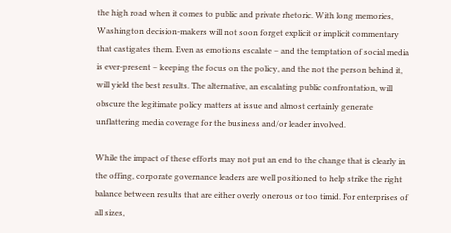the high road when it comes to public and private rhetoric. With long memories, Washington decision-makers will not soon forget explicit or implicit commentary that castigates them. Even as emotions escalate – and the temptation of social media is ever-present – keeping the focus on the policy, and the not the person behind it, will yield the best results. The alternative, an escalating public confrontation, will obscure the legitimate policy matters at issue and almost certainly generate unflattering media coverage for the business and/or leader involved.

While the impact of these efforts may not put an end to the change that is clearly in the offing, corporate governance leaders are well positioned to help strike the right balance between results that are either overly onerous or too timid. For enterprises of all sizes,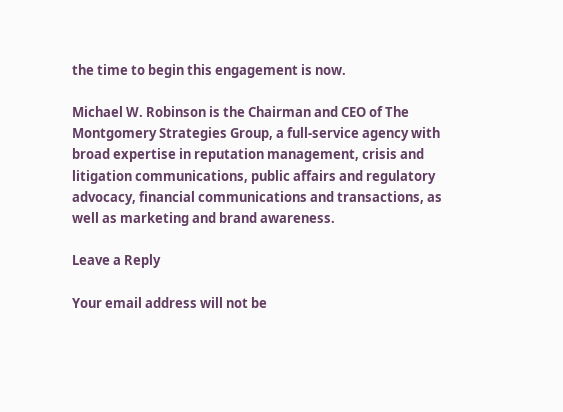the time to begin this engagement is now.

Michael W. Robinson is the Chairman and CEO of The Montgomery Strategies Group, a full-service agency with broad expertise in reputation management, crisis and litigation communications, public affairs and regulatory advocacy, financial communications and transactions, as well as marketing and brand awareness.

Leave a Reply

Your email address will not be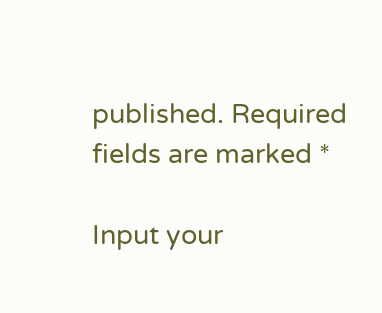published. Required fields are marked *

Input your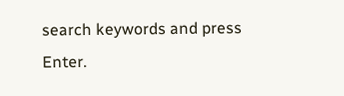search keywords and press Enter.